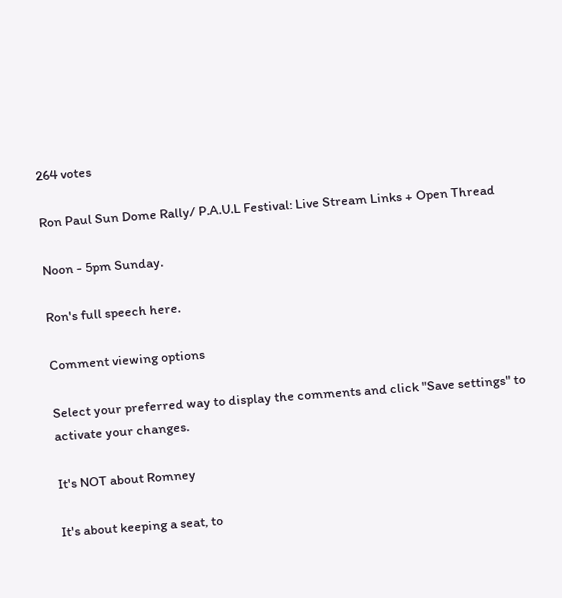264 votes

Ron Paul Sun Dome Rally/ P.A.U.L Festival: Live Stream Links + Open Thread

Noon - 5pm Sunday.

Ron's full speech here.

Comment viewing options

Select your preferred way to display the comments and click "Save settings" to activate your changes.

It's NOT about Romney

It's about keeping a seat, to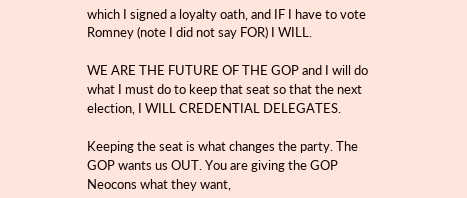which I signed a loyalty oath, and IF I have to vote Romney (note I did not say FOR) I WILL.

WE ARE THE FUTURE OF THE GOP and I will do what I must do to keep that seat so that the next election, I WILL CREDENTIAL DELEGATES.

Keeping the seat is what changes the party. The GOP wants us OUT. You are giving the GOP Neocons what they want,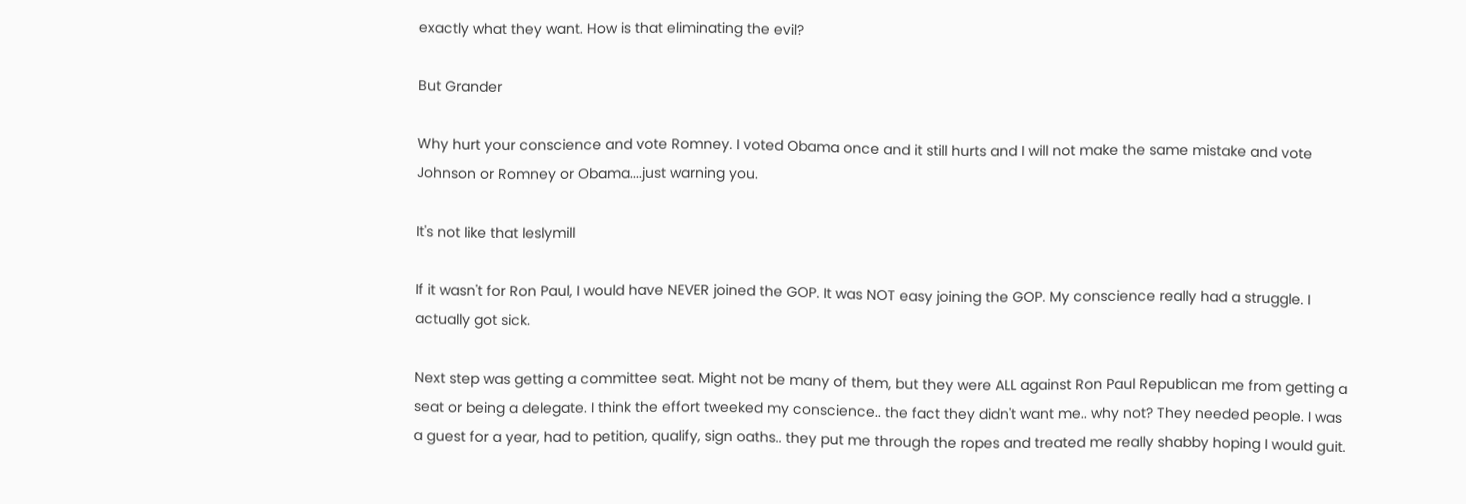exactly what they want. How is that eliminating the evil?

But Grander

Why hurt your conscience and vote Romney. I voted Obama once and it still hurts and I will not make the same mistake and vote Johnson or Romney or Obama....just warning you.

It's not like that leslymill

If it wasn't for Ron Paul, I would have NEVER joined the GOP. It was NOT easy joining the GOP. My conscience really had a struggle. I actually got sick.

Next step was getting a committee seat. Might not be many of them, but they were ALL against Ron Paul Republican me from getting a seat or being a delegate. I think the effort tweeked my conscience.. the fact they didn't want me.. why not? They needed people. I was a guest for a year, had to petition, qualify, sign oaths.. they put me through the ropes and treated me really shabby hoping I would guit.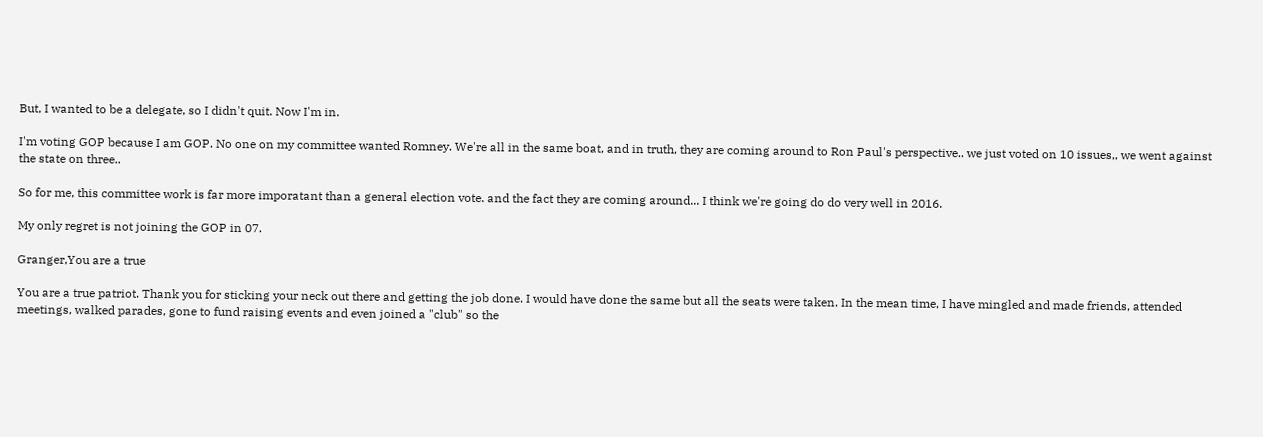But, I wanted to be a delegate, so I didn't quit. Now I'm in.

I'm voting GOP because I am GOP. No one on my committee wanted Romney. We're all in the same boat, and in truth, they are coming around to Ron Paul's perspective.. we just voted on 10 issues,, we went against the state on three..

So for me, this committee work is far more imporatant than a general election vote. and the fact they are coming around... I think we're going do do very well in 2016.

My only regret is not joining the GOP in 07.

Granger,You are a true

You are a true patriot. Thank you for sticking your neck out there and getting the job done. I would have done the same but all the seats were taken. In the mean time, I have mingled and made friends, attended meetings, walked parades, gone to fund raising events and even joined a "club" so the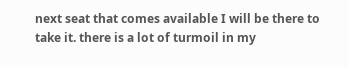next seat that comes available I will be there to take it. there is a lot of turmoil in my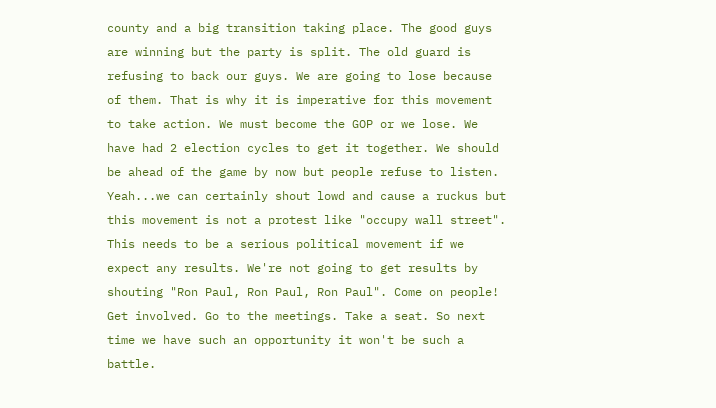county and a big transition taking place. The good guys are winning but the party is split. The old guard is refusing to back our guys. We are going to lose because of them. That is why it is imperative for this movement to take action. We must become the GOP or we lose. We have had 2 election cycles to get it together. We should be ahead of the game by now but people refuse to listen. Yeah...we can certainly shout lowd and cause a ruckus but this movement is not a protest like "occupy wall street". This needs to be a serious political movement if we expect any results. We're not going to get results by shouting "Ron Paul, Ron Paul, Ron Paul". Come on people! Get involved. Go to the meetings. Take a seat. So next time we have such an opportunity it won't be such a battle.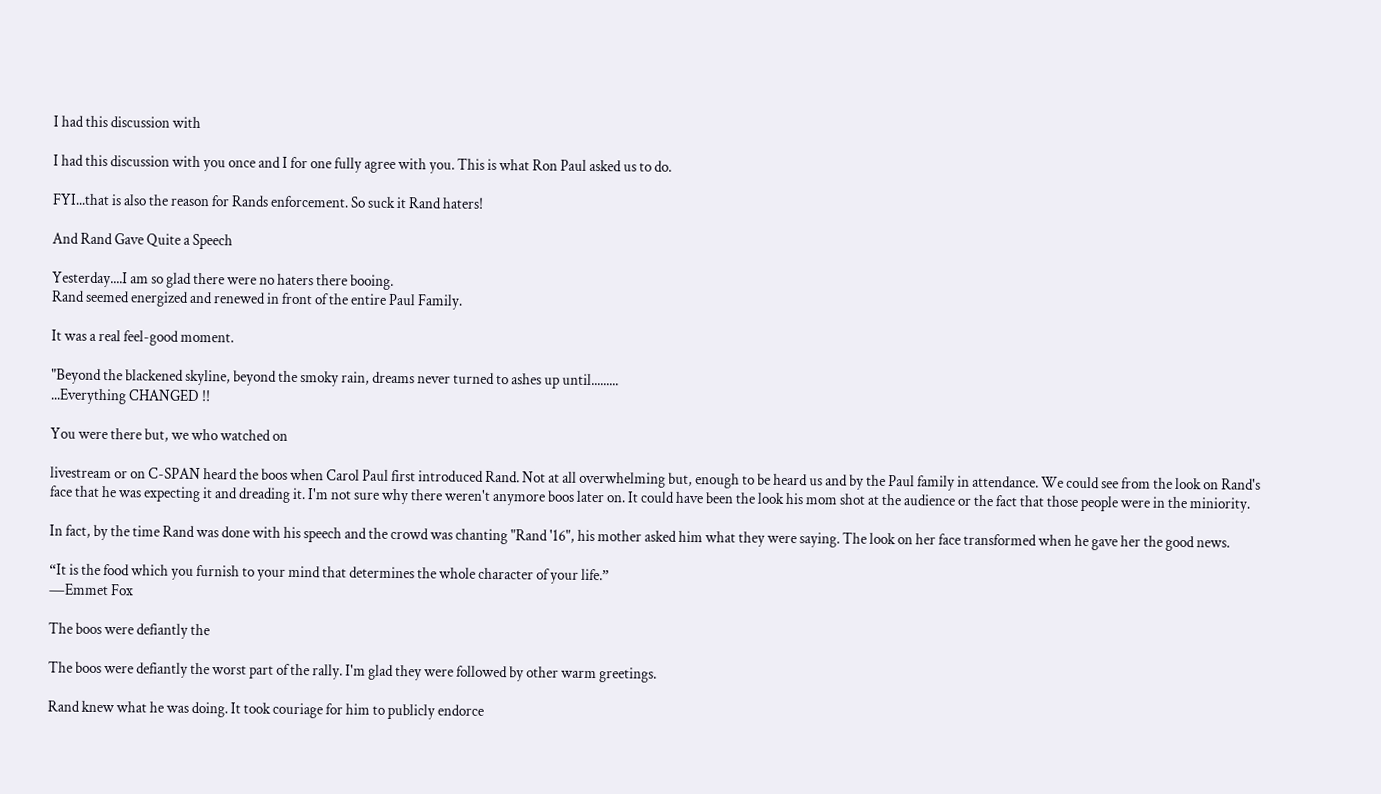I had this discussion with

I had this discussion with you once and I for one fully agree with you. This is what Ron Paul asked us to do.

FYI...that is also the reason for Rands enforcement. So suck it Rand haters!

And Rand Gave Quite a Speech

Yesterday....I am so glad there were no haters there booing.
Rand seemed energized and renewed in front of the entire Paul Family.

It was a real feel-good moment.

"Beyond the blackened skyline, beyond the smoky rain, dreams never turned to ashes up until.........
...Everything CHANGED !!

You were there but, we who watched on

livestream or on C-SPAN heard the boos when Carol Paul first introduced Rand. Not at all overwhelming but, enough to be heard us and by the Paul family in attendance. We could see from the look on Rand's face that he was expecting it and dreading it. I'm not sure why there weren't anymore boos later on. It could have been the look his mom shot at the audience or the fact that those people were in the miniority.

In fact, by the time Rand was done with his speech and the crowd was chanting "Rand '16", his mother asked him what they were saying. The look on her face transformed when he gave her the good news.

“It is the food which you furnish to your mind that determines the whole character of your life.”
―Emmet Fox

The boos were defiantly the

The boos were defiantly the worst part of the rally. I'm glad they were followed by other warm greetings.

Rand knew what he was doing. It took couriage for him to publicly endorce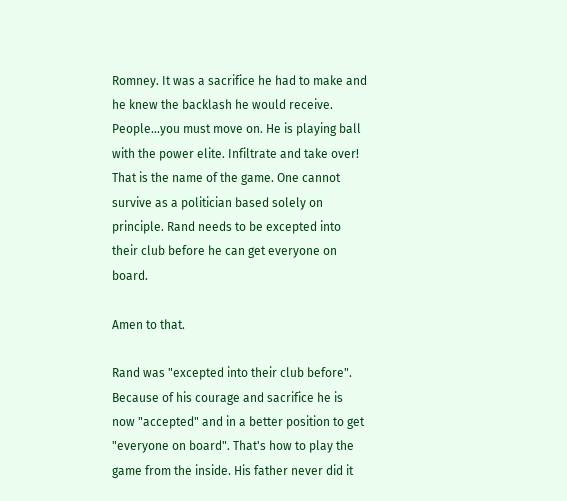Romney. It was a sacrifice he had to make and he knew the backlash he would receive. People...you must move on. He is playing ball with the power elite. Infiltrate and take over! That is the name of the game. One cannot survive as a politician based solely on principle. Rand needs to be excepted into their club before he can get everyone on board.

Amen to that.

Rand was "excepted into their club before". Because of his courage and sacrifice he is now "accepted" and in a better position to get "everyone on board". That's how to play the game from the inside. His father never did it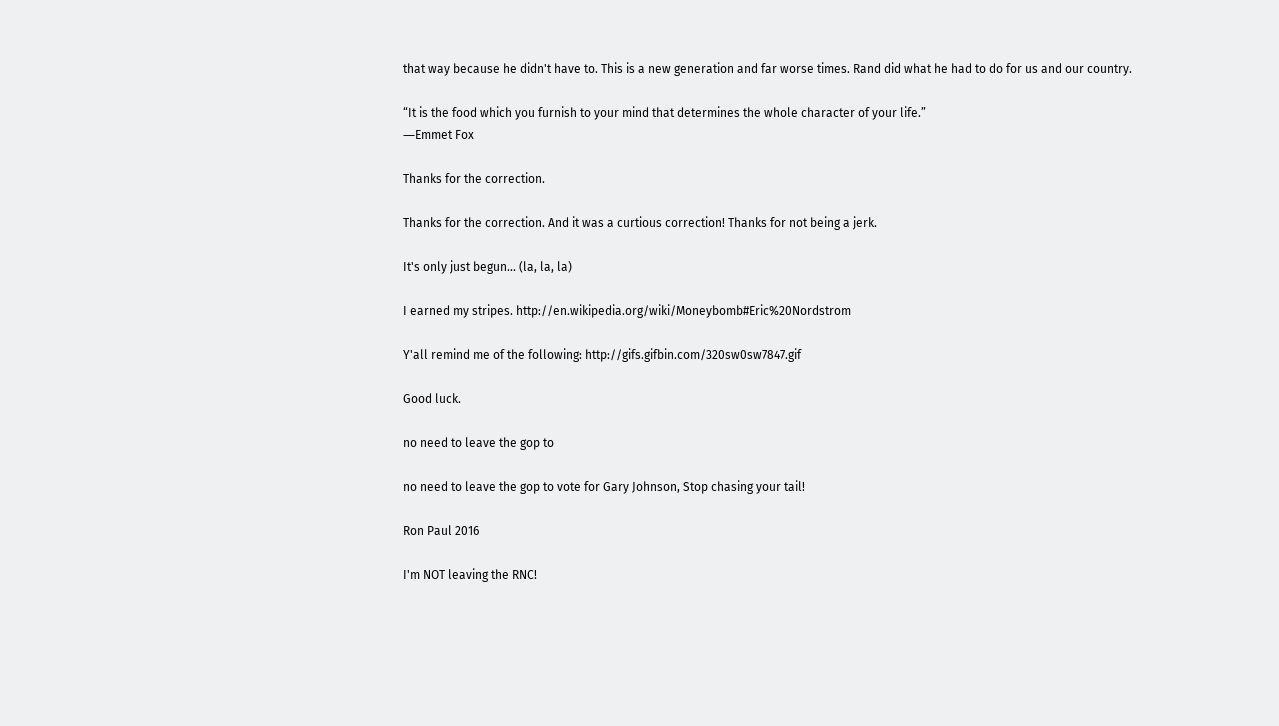that way because he didn't have to. This is a new generation and far worse times. Rand did what he had to do for us and our country.

“It is the food which you furnish to your mind that determines the whole character of your life.”
―Emmet Fox

Thanks for the correction.

Thanks for the correction. And it was a curtious correction! Thanks for not being a jerk.

It's only just begun... (la, la, la)

I earned my stripes. http://en.wikipedia.org/wiki/Moneybomb#Eric%20Nordstrom

Y'all remind me of the following: http://gifs.gifbin.com/320sw0sw7847.gif

Good luck.

no need to leave the gop to

no need to leave the gop to vote for Gary Johnson, Stop chasing your tail!

Ron Paul 2016

I'm NOT leaving the RNC!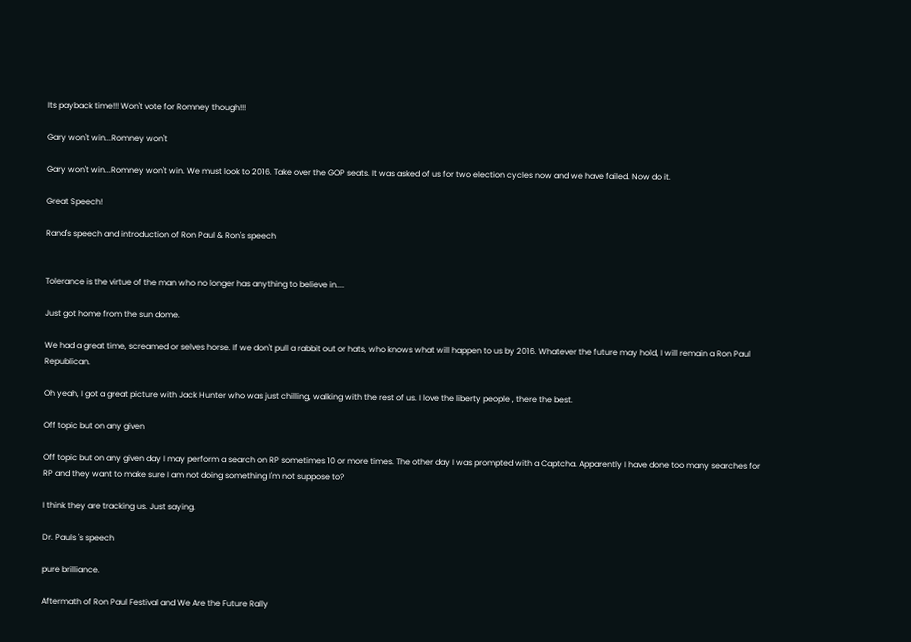Its payback time!!! Won't vote for Romney though!!!

Gary won't win...Romney won't

Gary won't win...Romney won't win. We must look to 2016. Take over the GOP seats. It was asked of us for two election cycles now and we have failed. Now do it.

Great Speech!

Rand's speech and introduction of Ron Paul & Ron's speech


Tolerance is the virtue of the man who no longer has anything to believe in....

Just got home from the sun dome.

We had a great time, screamed or selves horse. If we don't pull a rabbit out or hats, who knows what will happen to us by 2016. Whatever the future may hold, I will remain a Ron Paul Republican.

Oh yeah, I got a great picture with Jack Hunter who was just chilling, walking with the rest of us. I love the liberty people , there the best.

Off topic but on any given

Off topic but on any given day I may perform a search on RP sometimes 10 or more times. The other day I was prompted with a Captcha. Apparently I have done too many searches for RP and they want to make sure I am not doing something I'm not suppose to?

I think they are tracking us. Just saying.

Dr. Pauls 's speech

pure brilliance.

Aftermath of Ron Paul Festival and We Are the Future Rally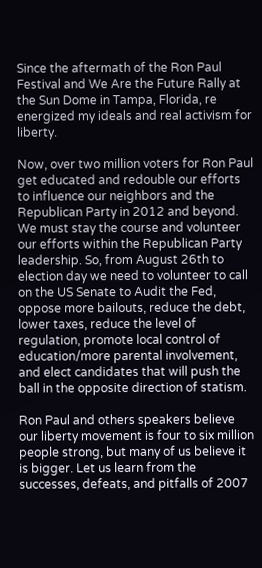Since the aftermath of the Ron Paul Festival and We Are the Future Rally at the Sun Dome in Tampa, Florida, re energized my ideals and real activism for liberty.

Now, over two million voters for Ron Paul get educated and redouble our efforts to influence our neighbors and the Republican Party in 2012 and beyond. We must stay the course and volunteer our efforts within the Republican Party leadership. So, from August 26th to election day we need to volunteer to call on the US Senate to Audit the Fed, oppose more bailouts, reduce the debt, lower taxes, reduce the level of regulation, promote local control of education/more parental involvement, and elect candidates that will push the ball in the opposite direction of statism.

Ron Paul and others speakers believe our liberty movement is four to six million people strong, but many of us believe it is bigger. Let us learn from the successes, defeats, and pitfalls of 2007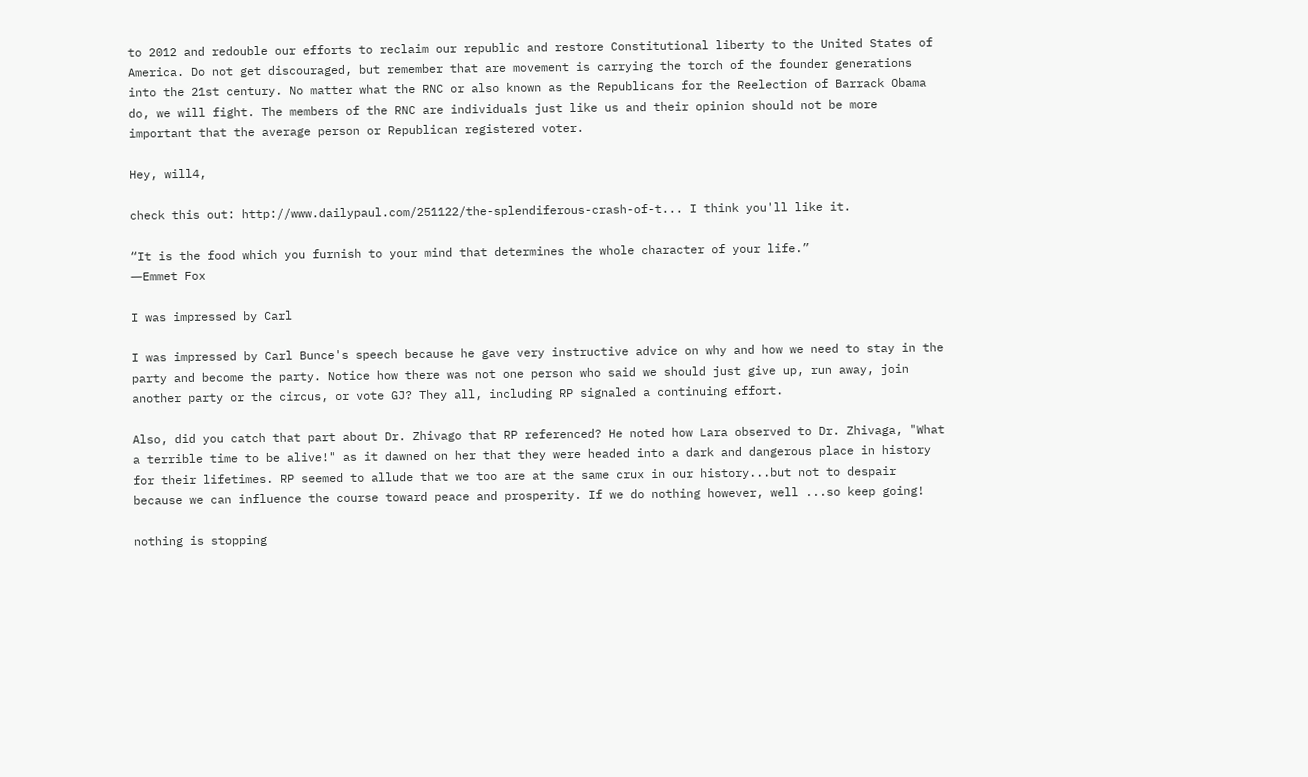to 2012 and redouble our efforts to reclaim our republic and restore Constitutional liberty to the United States of America. Do not get discouraged, but remember that are movement is carrying the torch of the founder generations into the 21st century. No matter what the RNC or also known as the Republicans for the Reelection of Barrack Obama do, we will fight. The members of the RNC are individuals just like us and their opinion should not be more important that the average person or Republican registered voter.

Hey, will4,

check this out: http://www.dailypaul.com/251122/the-splendiferous-crash-of-t... I think you'll like it.

“It is the food which you furnish to your mind that determines the whole character of your life.”
―Emmet Fox

I was impressed by Carl

I was impressed by Carl Bunce's speech because he gave very instructive advice on why and how we need to stay in the party and become the party. Notice how there was not one person who said we should just give up, run away, join another party or the circus, or vote GJ? They all, including RP signaled a continuing effort.

Also, did you catch that part about Dr. Zhivago that RP referenced? He noted how Lara observed to Dr. Zhivaga, "What a terrible time to be alive!" as it dawned on her that they were headed into a dark and dangerous place in history for their lifetimes. RP seemed to allude that we too are at the same crux in our history...but not to despair because we can influence the course toward peace and prosperity. If we do nothing however, well ...so keep going!

nothing is stopping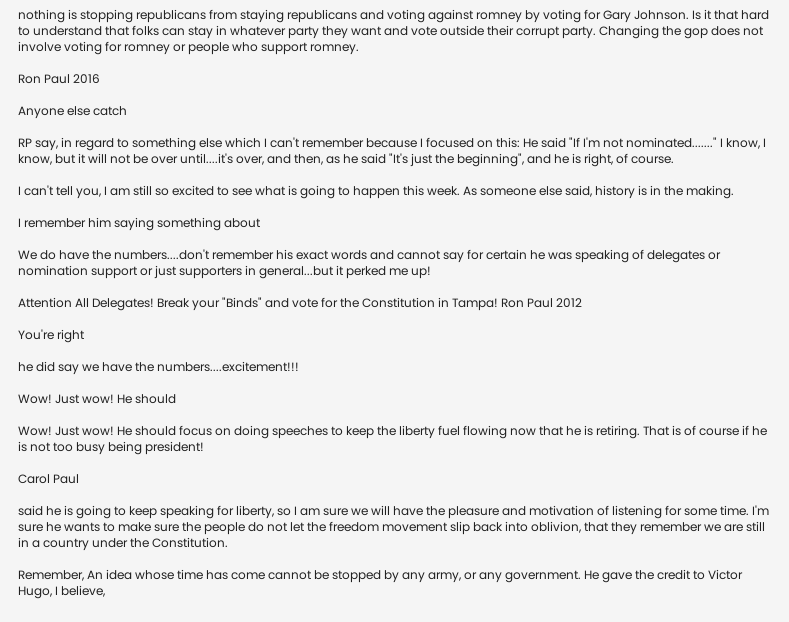nothing is stopping republicans from staying republicans and voting against romney by voting for Gary Johnson. Is it that hard to understand that folks can stay in whatever party they want and vote outside their corrupt party. Changing the gop does not involve voting for romney or people who support romney.

Ron Paul 2016

Anyone else catch

RP say, in regard to something else which I can't remember because I focused on this: He said "If I'm not nominated......." I know, I know, but it will not be over until....it's over, and then, as he said "It's just the beginning", and he is right, of course.

I can't tell you, I am still so excited to see what is going to happen this week. As someone else said, history is in the making.

I remember him saying something about

We do have the numbers....don't remember his exact words and cannot say for certain he was speaking of delegates or nomination support or just supporters in general...but it perked me up!

Attention All Delegates! Break your "Binds" and vote for the Constitution in Tampa! Ron Paul 2012

You're right

he did say we have the numbers....excitement!!!

Wow! Just wow! He should

Wow! Just wow! He should focus on doing speeches to keep the liberty fuel flowing now that he is retiring. That is of course if he is not too busy being president!

Carol Paul

said he is going to keep speaking for liberty, so I am sure we will have the pleasure and motivation of listening for some time. I'm sure he wants to make sure the people do not let the freedom movement slip back into oblivion, that they remember we are still in a country under the Constitution.

Remember, An idea whose time has come cannot be stopped by any army, or any government. He gave the credit to Victor Hugo, I believe,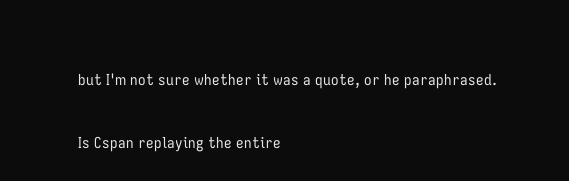but I'm not sure whether it was a quote, or he paraphrased.

Is Cspan replaying the entire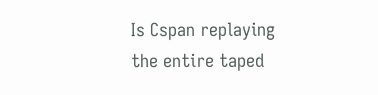Is Cspan replaying the entire taped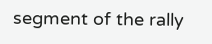segment of the rally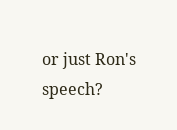or just Ron's speech?